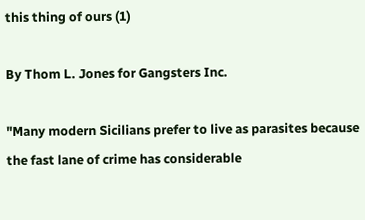this thing of ours (1)

By Thom L. Jones for Gangsters Inc.

"Many modern Sicilians prefer to live as parasites because the fast lane of crime has considerable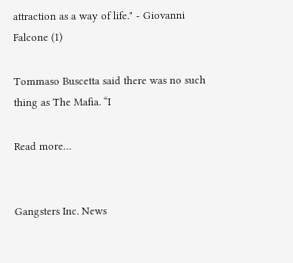attraction as a way of life." - Giovanni Falcone (1)

Tommaso Buscetta said there was no such thing as The Mafia. “I

Read more…


Gangsters Inc. News